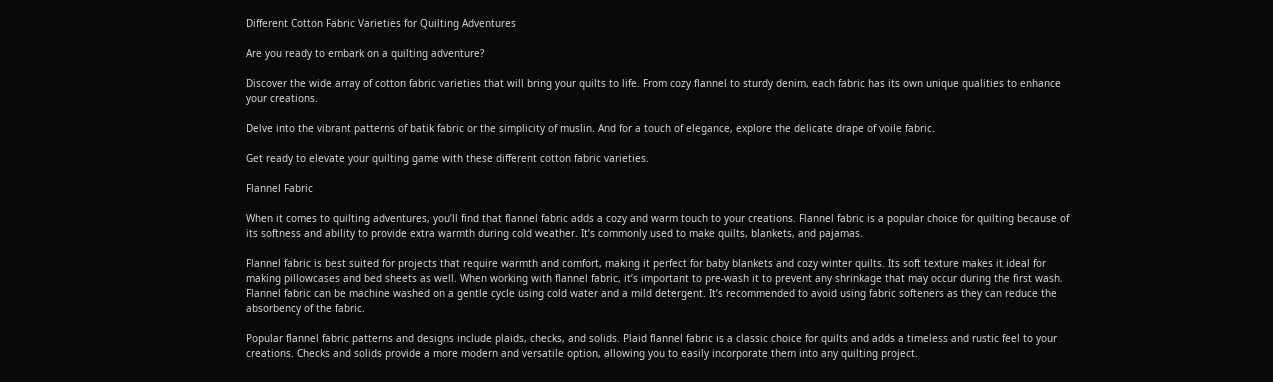Different Cotton Fabric Varieties for Quilting Adventures

Are you ready to embark on a quilting adventure?

Discover the wide array of cotton fabric varieties that will bring your quilts to life. From cozy flannel to sturdy denim, each fabric has its own unique qualities to enhance your creations.

Delve into the vibrant patterns of batik fabric or the simplicity of muslin. And for a touch of elegance, explore the delicate drape of voile fabric.

Get ready to elevate your quilting game with these different cotton fabric varieties.

Flannel Fabric

When it comes to quilting adventures, you’ll find that flannel fabric adds a cozy and warm touch to your creations. Flannel fabric is a popular choice for quilting because of its softness and ability to provide extra warmth during cold weather. It’s commonly used to make quilts, blankets, and pajamas.

Flannel fabric is best suited for projects that require warmth and comfort, making it perfect for baby blankets and cozy winter quilts. Its soft texture makes it ideal for making pillowcases and bed sheets as well. When working with flannel fabric, it’s important to pre-wash it to prevent any shrinkage that may occur during the first wash. Flannel fabric can be machine washed on a gentle cycle using cold water and a mild detergent. It’s recommended to avoid using fabric softeners as they can reduce the absorbency of the fabric.

Popular flannel fabric patterns and designs include plaids, checks, and solids. Plaid flannel fabric is a classic choice for quilts and adds a timeless and rustic feel to your creations. Checks and solids provide a more modern and versatile option, allowing you to easily incorporate them into any quilting project.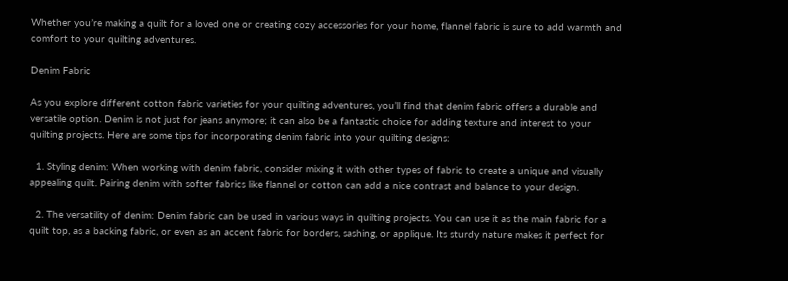Whether you’re making a quilt for a loved one or creating cozy accessories for your home, flannel fabric is sure to add warmth and comfort to your quilting adventures.

Denim Fabric

As you explore different cotton fabric varieties for your quilting adventures, you’ll find that denim fabric offers a durable and versatile option. Denim is not just for jeans anymore; it can also be a fantastic choice for adding texture and interest to your quilting projects. Here are some tips for incorporating denim fabric into your quilting designs:

  1. Styling denim: When working with denim fabric, consider mixing it with other types of fabric to create a unique and visually appealing quilt. Pairing denim with softer fabrics like flannel or cotton can add a nice contrast and balance to your design.

  2. The versatility of denim: Denim fabric can be used in various ways in quilting projects. You can use it as the main fabric for a quilt top, as a backing fabric, or even as an accent fabric for borders, sashing, or applique. Its sturdy nature makes it perfect for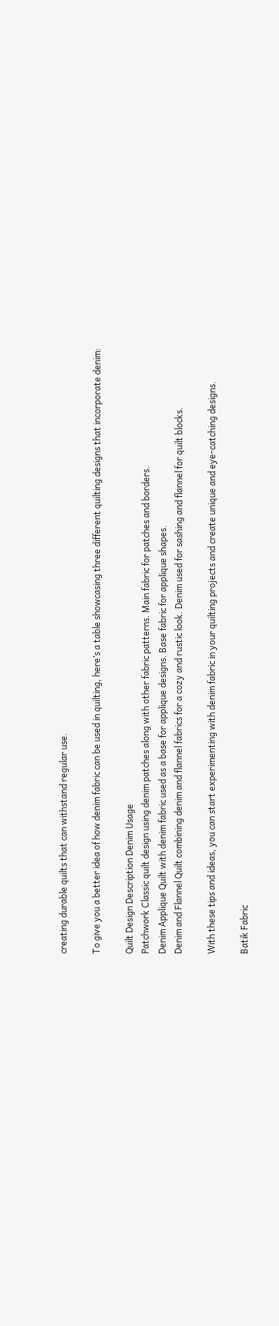creating durable quilts that can withstand regular use.

To give you a better idea of how denim fabric can be used in quilting, here’s a table showcasing three different quilting designs that incorporate denim:

Quilt Design Description Denim Usage
Patchwork Classic quilt design using denim patches along with other fabric patterns. Main fabric for patches and borders.
Denim Applique Quilt with denim fabric used as a base for applique designs. Base fabric for applique shapes.
Denim and Flannel Quilt combining denim and flannel fabrics for a cozy and rustic look. Denim used for sashing and flannel for quilt blocks.

With these tips and ideas, you can start experimenting with denim fabric in your quilting projects and create unique and eye-catching designs.

Batik Fabric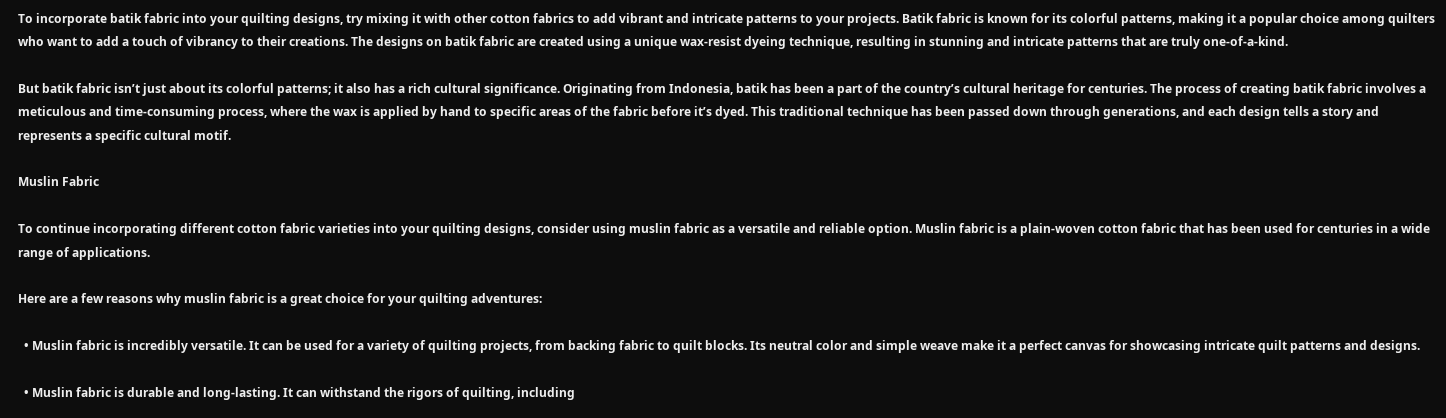To incorporate batik fabric into your quilting designs, try mixing it with other cotton fabrics to add vibrant and intricate patterns to your projects. Batik fabric is known for its colorful patterns, making it a popular choice among quilters who want to add a touch of vibrancy to their creations. The designs on batik fabric are created using a unique wax-resist dyeing technique, resulting in stunning and intricate patterns that are truly one-of-a-kind.

But batik fabric isn’t just about its colorful patterns; it also has a rich cultural significance. Originating from Indonesia, batik has been a part of the country’s cultural heritage for centuries. The process of creating batik fabric involves a meticulous and time-consuming process, where the wax is applied by hand to specific areas of the fabric before it’s dyed. This traditional technique has been passed down through generations, and each design tells a story and represents a specific cultural motif.

Muslin Fabric

To continue incorporating different cotton fabric varieties into your quilting designs, consider using muslin fabric as a versatile and reliable option. Muslin fabric is a plain-woven cotton fabric that has been used for centuries in a wide range of applications.

Here are a few reasons why muslin fabric is a great choice for your quilting adventures:

  • Muslin fabric is incredibly versatile. It can be used for a variety of quilting projects, from backing fabric to quilt blocks. Its neutral color and simple weave make it a perfect canvas for showcasing intricate quilt patterns and designs.

  • Muslin fabric is durable and long-lasting. It can withstand the rigors of quilting, including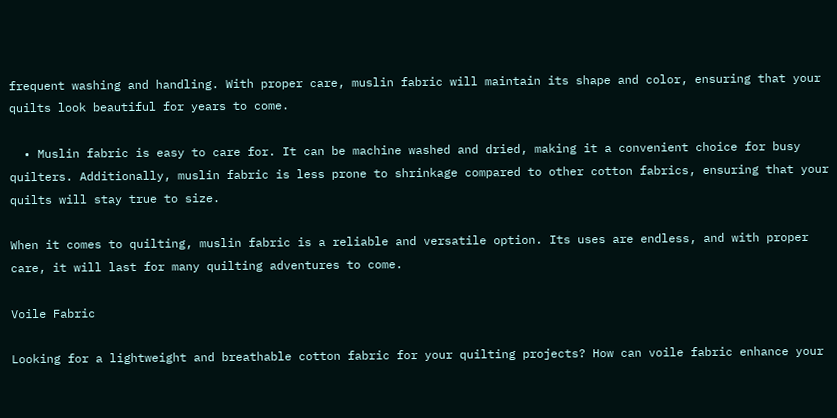frequent washing and handling. With proper care, muslin fabric will maintain its shape and color, ensuring that your quilts look beautiful for years to come.

  • Muslin fabric is easy to care for. It can be machine washed and dried, making it a convenient choice for busy quilters. Additionally, muslin fabric is less prone to shrinkage compared to other cotton fabrics, ensuring that your quilts will stay true to size.

When it comes to quilting, muslin fabric is a reliable and versatile option. Its uses are endless, and with proper care, it will last for many quilting adventures to come.

Voile Fabric

Looking for a lightweight and breathable cotton fabric for your quilting projects? How can voile fabric enhance your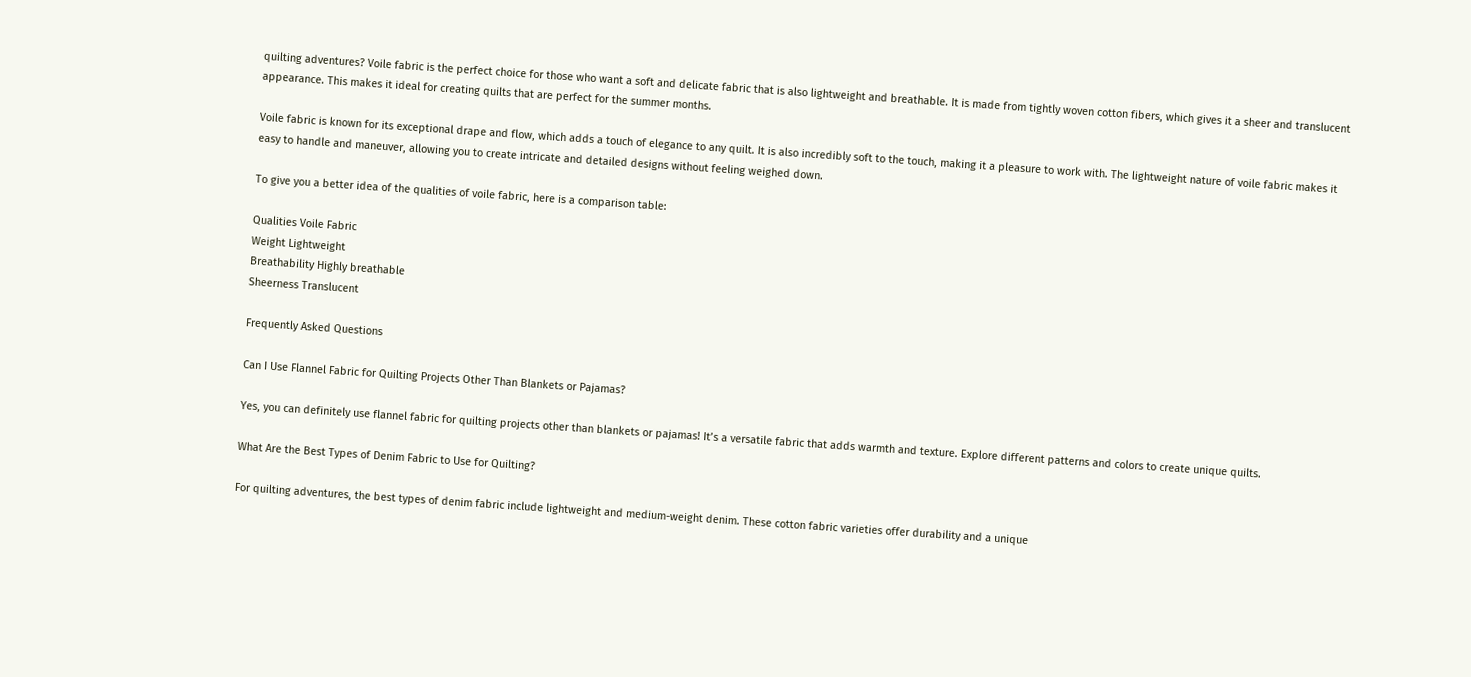quilting adventures? Voile fabric is the perfect choice for those who want a soft and delicate fabric that is also lightweight and breathable. It is made from tightly woven cotton fibers, which gives it a sheer and translucent appearance. This makes it ideal for creating quilts that are perfect for the summer months.

Voile fabric is known for its exceptional drape and flow, which adds a touch of elegance to any quilt. It is also incredibly soft to the touch, making it a pleasure to work with. The lightweight nature of voile fabric makes it easy to handle and maneuver, allowing you to create intricate and detailed designs without feeling weighed down.

To give you a better idea of the qualities of voile fabric, here is a comparison table:

Qualities Voile Fabric
Weight Lightweight
Breathability Highly breathable
Sheerness Translucent

Frequently Asked Questions

Can I Use Flannel Fabric for Quilting Projects Other Than Blankets or Pajamas?

Yes, you can definitely use flannel fabric for quilting projects other than blankets or pajamas! It’s a versatile fabric that adds warmth and texture. Explore different patterns and colors to create unique quilts.

What Are the Best Types of Denim Fabric to Use for Quilting?

For quilting adventures, the best types of denim fabric include lightweight and medium-weight denim. These cotton fabric varieties offer durability and a unique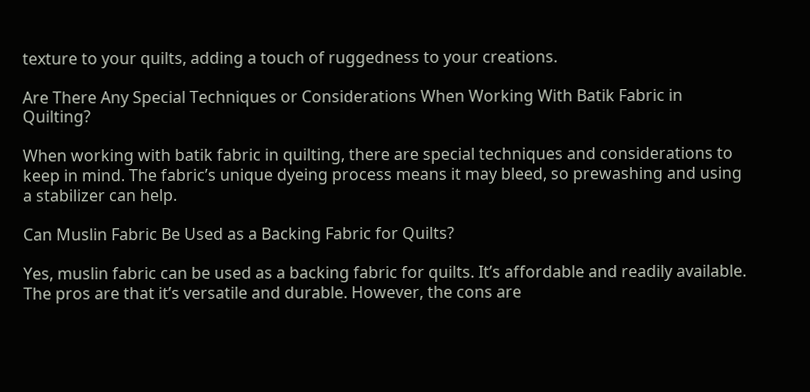texture to your quilts, adding a touch of ruggedness to your creations.

Are There Any Special Techniques or Considerations When Working With Batik Fabric in Quilting?

When working with batik fabric in quilting, there are special techniques and considerations to keep in mind. The fabric’s unique dyeing process means it may bleed, so prewashing and using a stabilizer can help.

Can Muslin Fabric Be Used as a Backing Fabric for Quilts?

Yes, muslin fabric can be used as a backing fabric for quilts. It’s affordable and readily available. The pros are that it’s versatile and durable. However, the cons are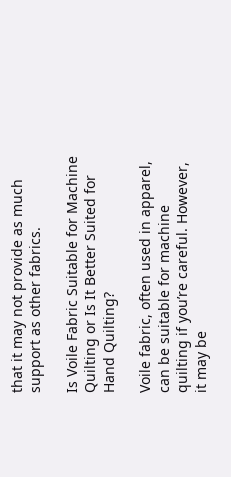that it may not provide as much support as other fabrics.

Is Voile Fabric Suitable for Machine Quilting or Is It Better Suited for Hand Quilting?

Voile fabric, often used in apparel, can be suitable for machine quilting if you’re careful. However, it may be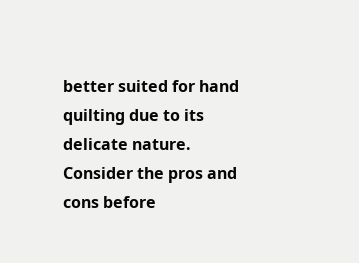better suited for hand quilting due to its delicate nature. Consider the pros and cons before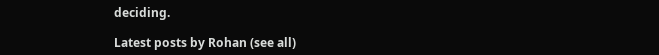deciding.

Latest posts by Rohan (see all)